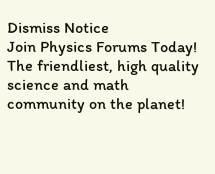Dismiss Notice
Join Physics Forums Today!
The friendliest, high quality science and math community on the planet!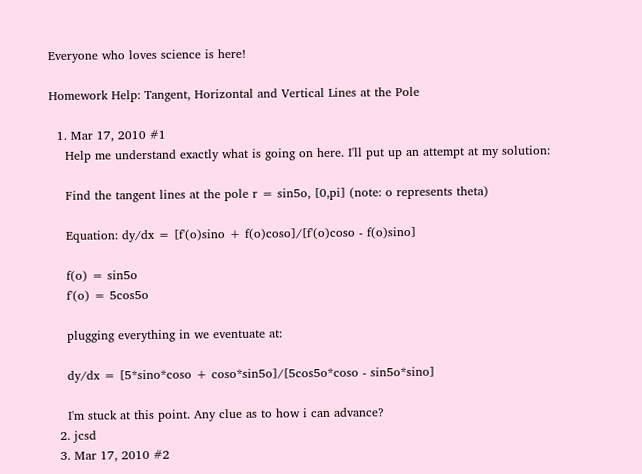Everyone who loves science is here!

Homework Help: Tangent, Horizontal and Vertical Lines at the Pole

  1. Mar 17, 2010 #1
    Help me understand exactly what is going on here. I'll put up an attempt at my solution:

    Find the tangent lines at the pole r = sin5o, [0,pi] (note: o represents theta)

    Equation: dy/dx = [f'(o)sino + f(o)coso]/[f'(o)coso - f(o)sino]

    f(o) = sin5o
    f'(o) = 5cos5o

    plugging everything in we eventuate at:

    dy/dx = [5*sino*coso + coso*sin5o]/[5cos5o*coso - sin5o*sino]

    I'm stuck at this point. Any clue as to how i can advance?
  2. jcsd
  3. Mar 17, 2010 #2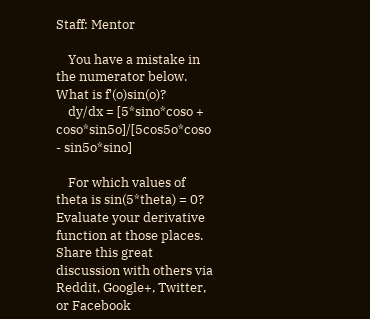Staff: Mentor

    You have a mistake in the numerator below. What is f'(o)sin(o)?
    dy/dx = [5*sino*coso + coso*sin5o]/[5cos5o*coso - sin5o*sino]

    For which values of theta is sin(5*theta) = 0? Evaluate your derivative function at those places.
Share this great discussion with others via Reddit, Google+, Twitter, or Facebook